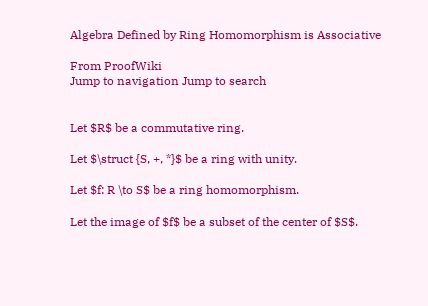Algebra Defined by Ring Homomorphism is Associative

From ProofWiki
Jump to navigation Jump to search


Let $R$ be a commutative ring.

Let $\struct {S, +, *}$ be a ring with unity.

Let $f: R \to S$ be a ring homomorphism.

Let the image of $f$ be a subset of the center of $S$.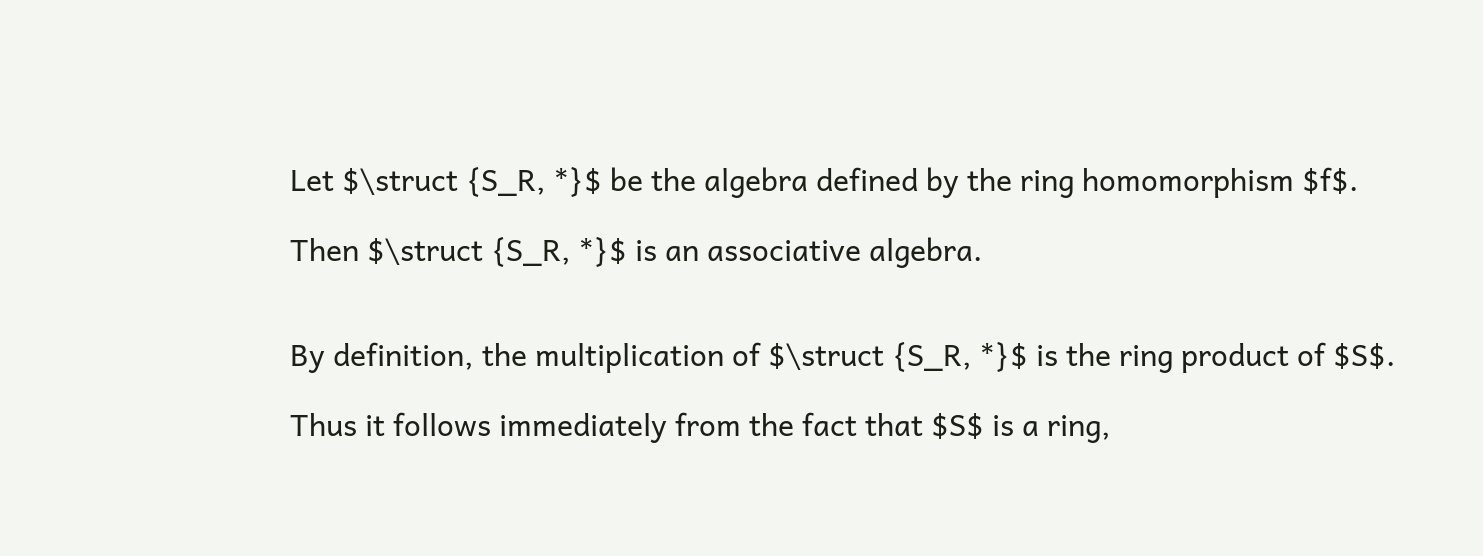Let $\struct {S_R, *}$ be the algebra defined by the ring homomorphism $f$.

Then $\struct {S_R, *}$ is an associative algebra.


By definition, the multiplication of $\struct {S_R, *}$ is the ring product of $S$.

Thus it follows immediately from the fact that $S$ is a ring,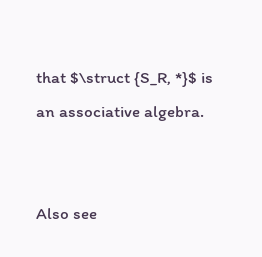that $\struct {S_R, *}$ is an associative algebra.


Also see